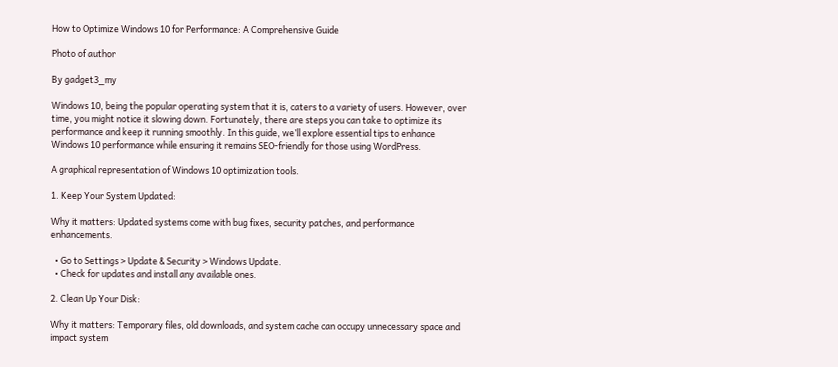How to Optimize Windows 10 for Performance: A Comprehensive Guide

Photo of author

By gadget3_my

Windows 10, being the popular operating system that it is, caters to a variety of users. However, over time, you might notice it slowing down. Fortunately, there are steps you can take to optimize its performance and keep it running smoothly. In this guide, we’ll explore essential tips to enhance Windows 10 performance while ensuring it remains SEO-friendly for those using WordPress.

A graphical representation of Windows 10 optimization tools.

1. Keep Your System Updated:

Why it matters: Updated systems come with bug fixes, security patches, and performance enhancements.

  • Go to Settings > Update & Security > Windows Update.
  • Check for updates and install any available ones.

2. Clean Up Your Disk:

Why it matters: Temporary files, old downloads, and system cache can occupy unnecessary space and impact system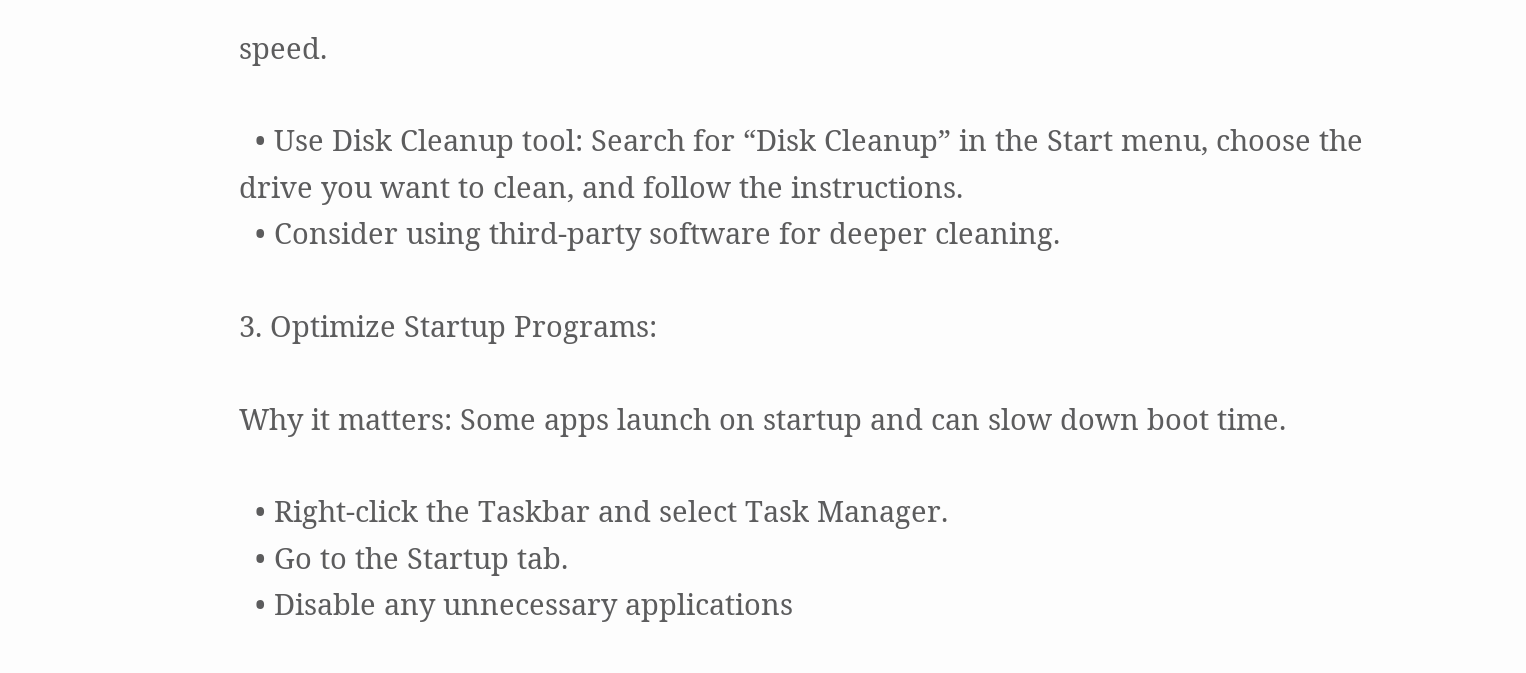speed.

  • Use Disk Cleanup tool: Search for “Disk Cleanup” in the Start menu, choose the drive you want to clean, and follow the instructions.
  • Consider using third-party software for deeper cleaning.

3. Optimize Startup Programs:

Why it matters: Some apps launch on startup and can slow down boot time.

  • Right-click the Taskbar and select Task Manager.
  • Go to the Startup tab.
  • Disable any unnecessary applications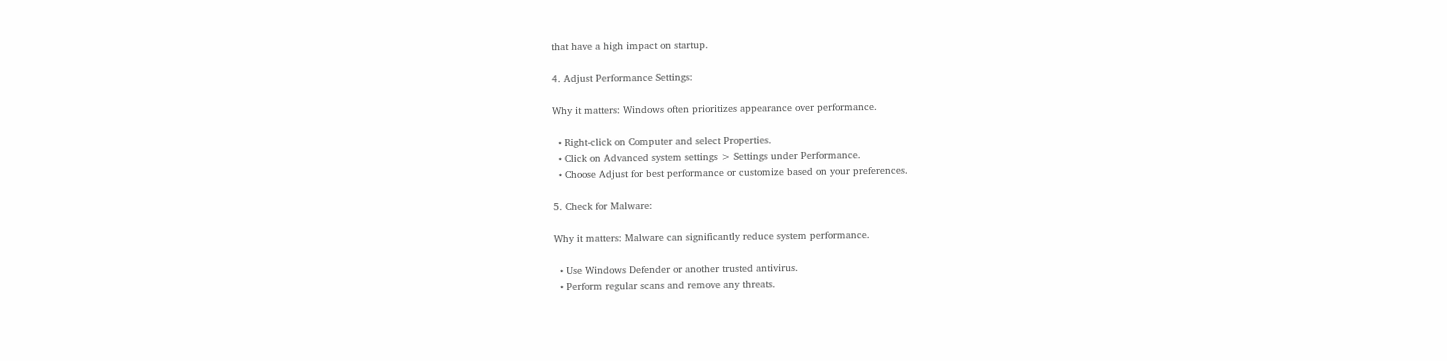that have a high impact on startup.

4. Adjust Performance Settings:

Why it matters: Windows often prioritizes appearance over performance.

  • Right-click on Computer and select Properties.
  • Click on Advanced system settings > Settings under Performance.
  • Choose Adjust for best performance or customize based on your preferences.

5. Check for Malware:

Why it matters: Malware can significantly reduce system performance.

  • Use Windows Defender or another trusted antivirus.
  • Perform regular scans and remove any threats.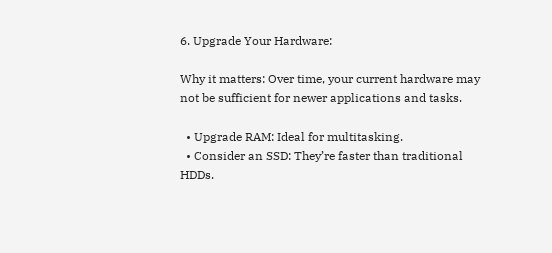6. Upgrade Your Hardware:

Why it matters: Over time, your current hardware may not be sufficient for newer applications and tasks.

  • Upgrade RAM: Ideal for multitasking.
  • Consider an SSD: They’re faster than traditional HDDs.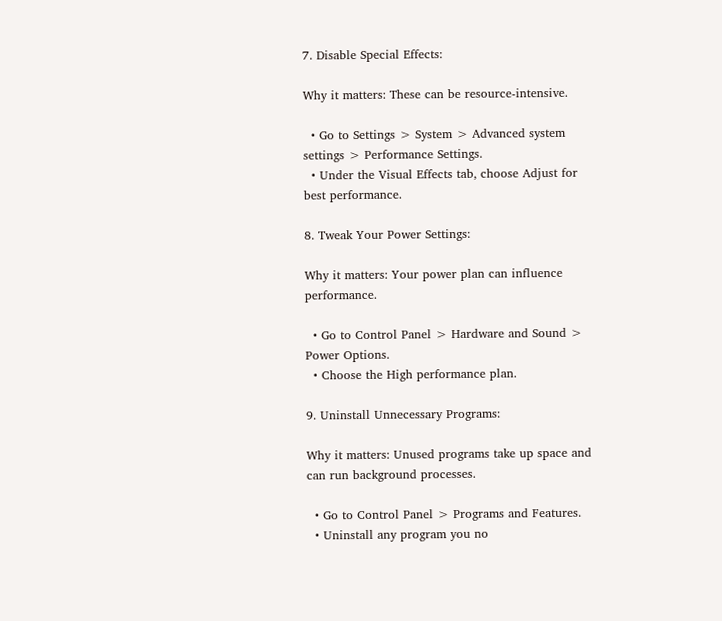7. Disable Special Effects:

Why it matters: These can be resource-intensive.

  • Go to Settings > System > Advanced system settings > Performance Settings.
  • Under the Visual Effects tab, choose Adjust for best performance.

8. Tweak Your Power Settings:

Why it matters: Your power plan can influence performance.

  • Go to Control Panel > Hardware and Sound > Power Options.
  • Choose the High performance plan.

9. Uninstall Unnecessary Programs:

Why it matters: Unused programs take up space and can run background processes.

  • Go to Control Panel > Programs and Features.
  • Uninstall any program you no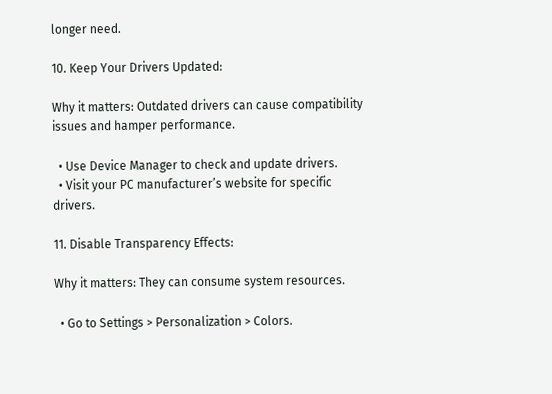longer need.

10. Keep Your Drivers Updated:

Why it matters: Outdated drivers can cause compatibility issues and hamper performance.

  • Use Device Manager to check and update drivers.
  • Visit your PC manufacturer’s website for specific drivers.

11. Disable Transparency Effects:

Why it matters: They can consume system resources.

  • Go to Settings > Personalization > Colors.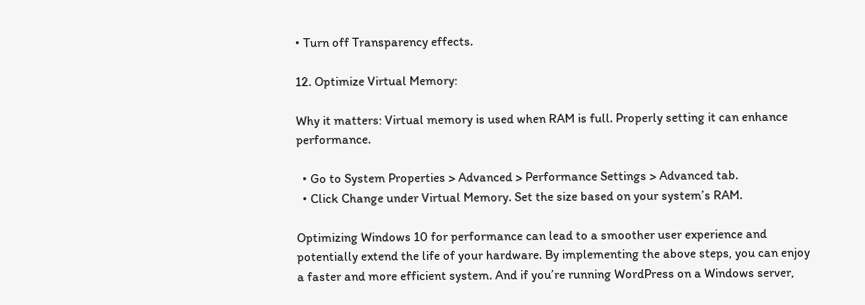• Turn off Transparency effects.

12. Optimize Virtual Memory:

Why it matters: Virtual memory is used when RAM is full. Properly setting it can enhance performance.

  • Go to System Properties > Advanced > Performance Settings > Advanced tab.
  • Click Change under Virtual Memory. Set the size based on your system’s RAM.

Optimizing Windows 10 for performance can lead to a smoother user experience and potentially extend the life of your hardware. By implementing the above steps, you can enjoy a faster and more efficient system. And if you’re running WordPress on a Windows server,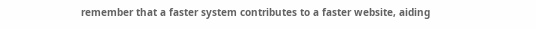remember that a faster system contributes to a faster website, aiding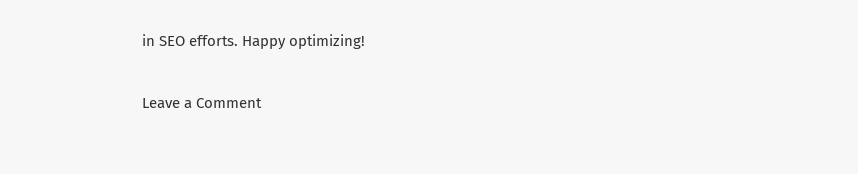in SEO efforts. Happy optimizing!

Leave a Comment